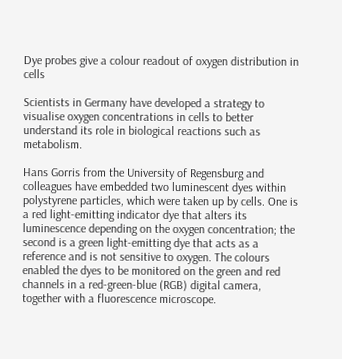Dye probes give a colour readout of oxygen distribution in cells

Scientists in Germany have developed a strategy to visualise oxygen concentrations in cells to better understand its role in biological reactions such as metabolism.

Hans Gorris from the University of Regensburg and colleagues have embedded two luminescent dyes within polystyrene particles, which were taken up by cells. One is a red light-emitting indicator dye that alters its luminescence depending on the oxygen concentration; the second is a green light-emitting dye that acts as a reference and is not sensitive to oxygen. The colours enabled the dyes to be monitored on the green and red channels in a red-green-blue (RGB) digital camera, together with a fluorescence microscope.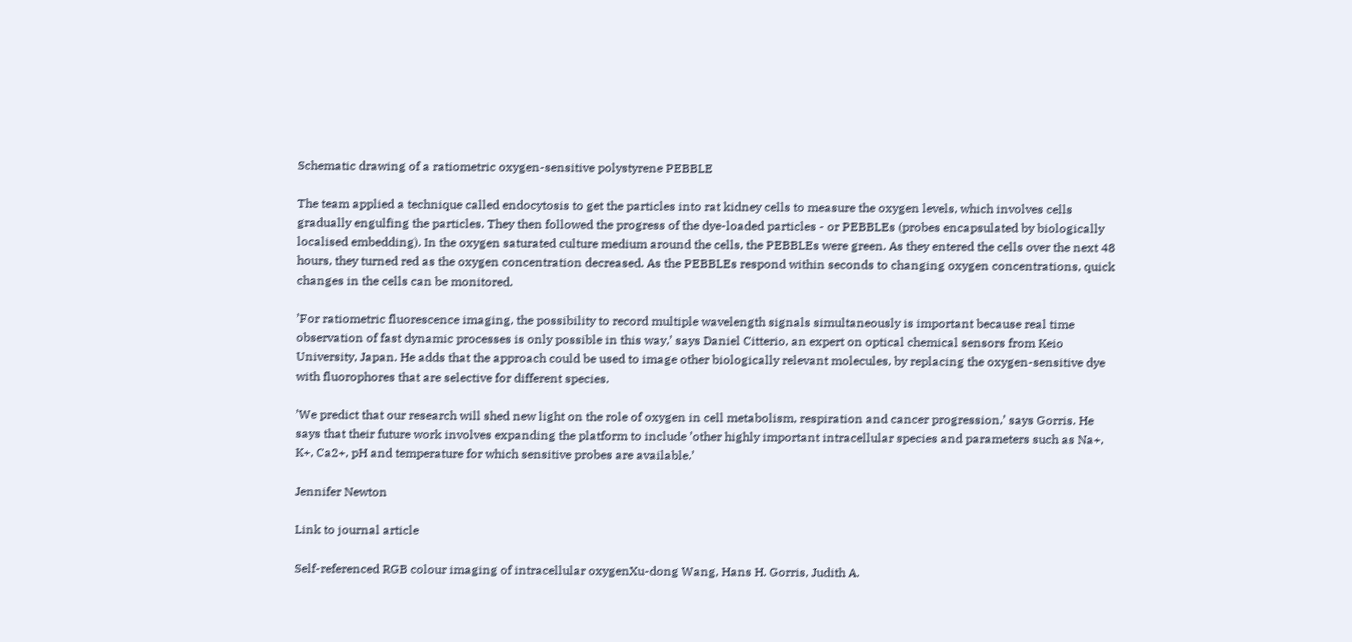Schematic drawing of a ratiometric oxygen-sensitive polystyrene PEBBLE

The team applied a technique called endocytosis to get the particles into rat kidney cells to measure the oxygen levels, which involves cells gradually engulfing the particles. They then followed the progress of the dye-loaded particles - or PEBBLEs (probes encapsulated by biologically localised embedding). In the oxygen saturated culture medium around the cells, the PEBBLEs were green. As they entered the cells over the next 48 hours, they turned red as the oxygen concentration decreased. As the PEBBLEs respond within seconds to changing oxygen concentrations, quick changes in the cells can be monitored.

’For ratiometric fluorescence imaging, the possibility to record multiple wavelength signals simultaneously is important because real time observation of fast dynamic processes is only possible in this way,’ says Daniel Citterio, an expert on optical chemical sensors from Keio University, Japan. He adds that the approach could be used to image other biologically relevant molecules, by replacing the oxygen-sensitive dye with fluorophores that are selective for different species.

’We predict that our research will shed new light on the role of oxygen in cell metabolism, respiration and cancer progression,’ says Gorris. He says that their future work involves expanding the platform to include ’other highly important intracellular species and parameters such as Na+, K+, Ca2+, pH and temperature for which sensitive probes are available.’

Jennifer Newton

Link to journal article

Self-referenced RGB colour imaging of intracellular oxygenXu-dong Wang, Hans H. Gorris, Judith A.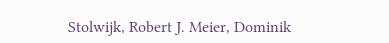Stolwijk, Robert J. Meier, Dominik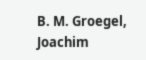B. M. Groegel, Joachim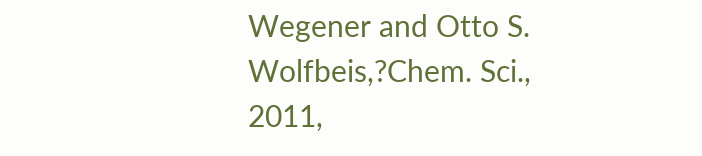Wegener and Otto S. Wolfbeis,?Chem. Sci., 2011,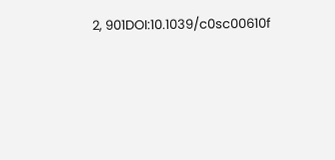2, 901DOI:10.1039/c0sc00610f